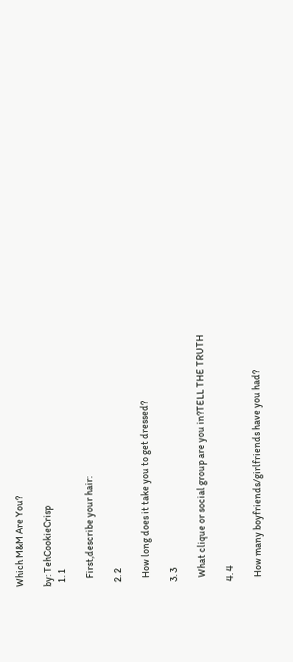Which M&M Are You?

by: TehCookieCrisp
  1. 1

    First,describe your hair:

  2. 2

    How long does it take you to get dressed?

  3. 3

    What clique or social group are you in?TELL THE TRUTH

  4. 4

    How many boyfriends/girlfriends have you had?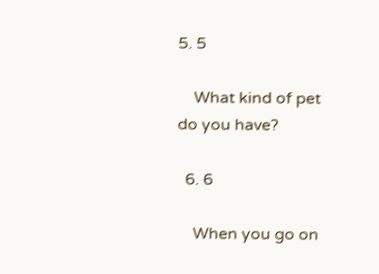5. 5

    What kind of pet do you have?

  6. 6

    When you go on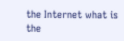the Internet what is the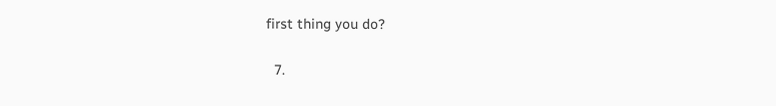first thing you do?

  7.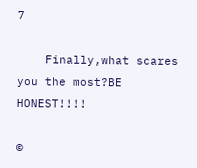7

    Finally,what scares you the most?BE HONEST!!!!

©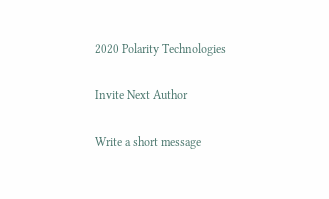2020 Polarity Technologies

Invite Next Author

Write a short message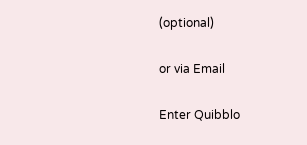(optional)

or via Email

Enter Quibblo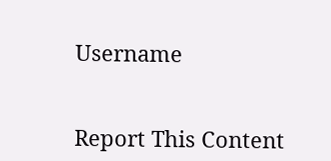Username


Report This Content